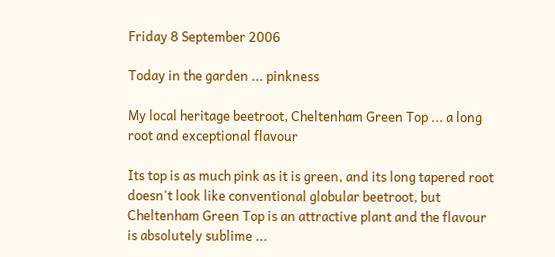Friday 8 September 2006

Today in the garden ... pinkness

My local heritage beetroot, Cheltenham Green Top ... a long root and exceptional flavour

Its top is as much pink as it is green, and its long tapered root doesn't look like conventional globular beetroot, but Cheltenham Green Top is an attractive plant and the flavour is absolutely sublime ...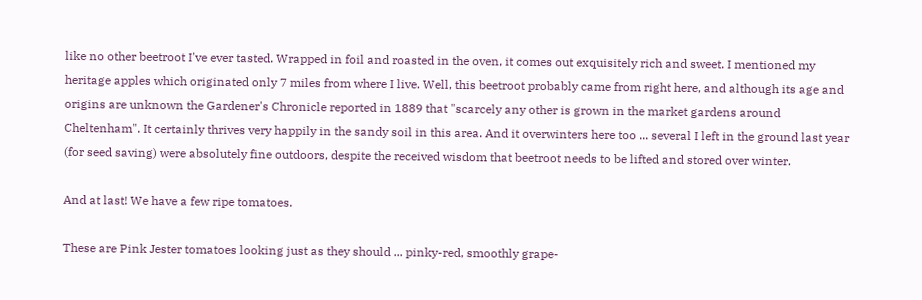like no other beetroot I've ever tasted. Wrapped in foil and roasted in the oven, it comes out exquisitely rich and sweet. I mentioned my heritage apples which originated only 7 miles from where I live. Well, this beetroot probably came from right here, and although its age and origins are unknown the Gardener's Chronicle reported in 1889 that "scarcely any other is grown in the market gardens around Cheltenham". It certainly thrives very happily in the sandy soil in this area. And it overwinters here too ... several I left in the ground last year (for seed saving) were absolutely fine outdoors, despite the received wisdom that beetroot needs to be lifted and stored over winter.

And at last! We have a few ripe tomatoes.

These are Pink Jester tomatoes looking just as they should ... pinky-red, smoothly grape-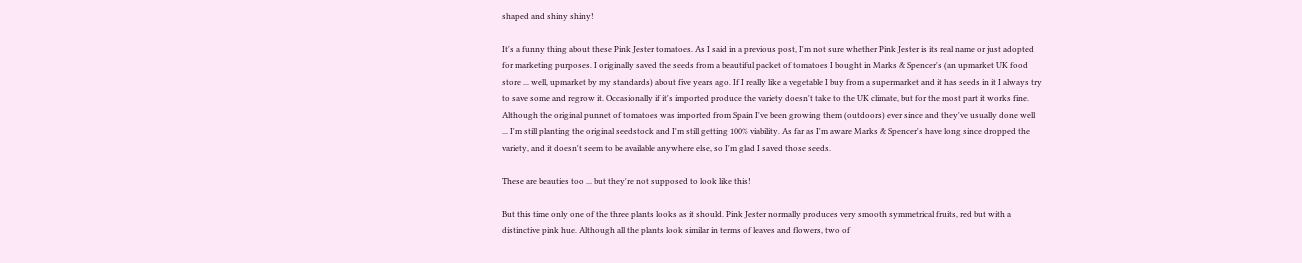shaped and shiny shiny!

It's a funny thing about these Pink Jester tomatoes. As I said in a previous post, I'm not sure whether Pink Jester is its real name or just adopted for marketing purposes. I originally saved the seeds from a beautiful packet of tomatoes I bought in Marks & Spencer's (an upmarket UK food store ... well, upmarket by my standards) about five years ago. If I really like a vegetable I buy from a supermarket and it has seeds in it I always try to save some and regrow it. Occasionally if it's imported produce the variety doesn't take to the UK climate, but for the most part it works fine. Although the original punnet of tomatoes was imported from Spain I've been growing them (outdoors) ever since and they've usually done well ... I'm still planting the original seedstock and I'm still getting 100% viability. As far as I'm aware Marks & Spencer's have long since dropped the variety, and it doesn't seem to be available anywhere else, so I'm glad I saved those seeds.

These are beauties too ... but they're not supposed to look like this!

But this time only one of the three plants looks as it should. Pink Jester normally produces very smooth symmetrical fruits, red but with a distinctive pink hue. Although all the plants look similar in terms of leaves and flowers, two of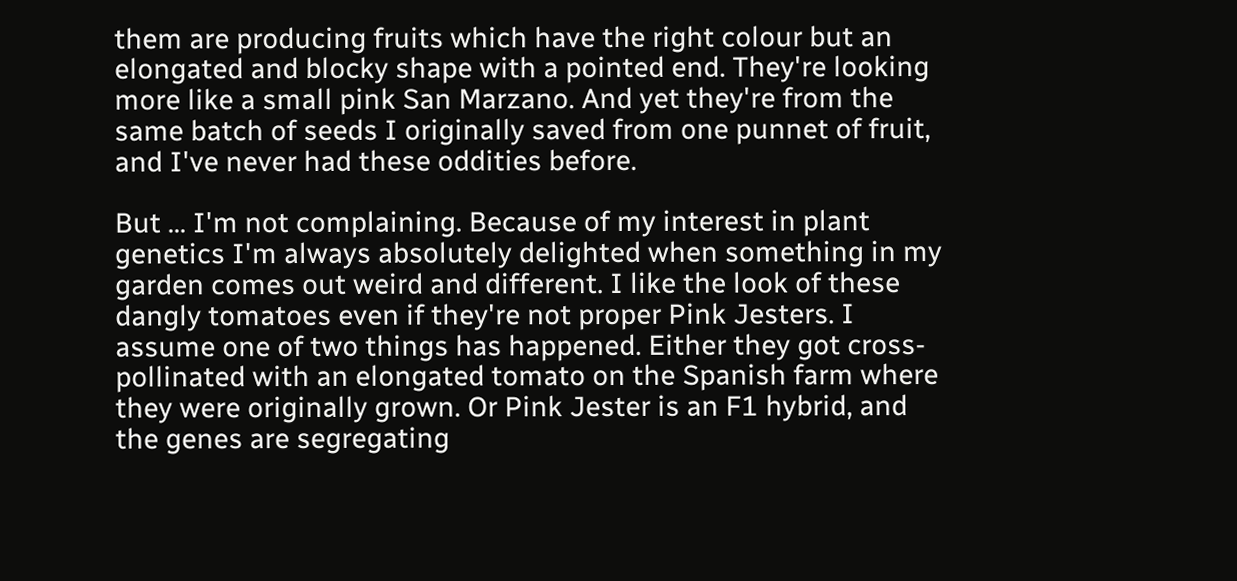them are producing fruits which have the right colour but an elongated and blocky shape with a pointed end. They're looking more like a small pink San Marzano. And yet they're from the same batch of seeds I originally saved from one punnet of fruit, and I've never had these oddities before.

But ... I'm not complaining. Because of my interest in plant genetics I'm always absolutely delighted when something in my garden comes out weird and different. I like the look of these dangly tomatoes even if they're not proper Pink Jesters. I assume one of two things has happened. Either they got cross-pollinated with an elongated tomato on the Spanish farm where they were originally grown. Or Pink Jester is an F1 hybrid, and the genes are segregating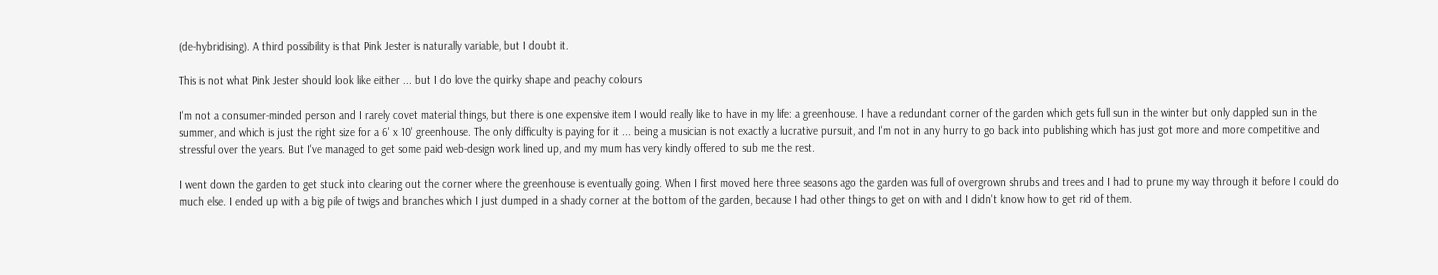(de-hybridising). A third possibility is that Pink Jester is naturally variable, but I doubt it.

This is not what Pink Jester should look like either ... but I do love the quirky shape and peachy colours

I'm not a consumer-minded person and I rarely covet material things, but there is one expensive item I would really like to have in my life: a greenhouse. I have a redundant corner of the garden which gets full sun in the winter but only dappled sun in the summer, and which is just the right size for a 6' x 10' greenhouse. The only difficulty is paying for it ... being a musician is not exactly a lucrative pursuit, and I'm not in any hurry to go back into publishing which has just got more and more competitive and stressful over the years. But I've managed to get some paid web-design work lined up, and my mum has very kindly offered to sub me the rest.

I went down the garden to get stuck into clearing out the corner where the greenhouse is eventually going. When I first moved here three seasons ago the garden was full of overgrown shrubs and trees and I had to prune my way through it before I could do much else. I ended up with a big pile of twigs and branches which I just dumped in a shady corner at the bottom of the garden, because I had other things to get on with and I didn't know how to get rid of them.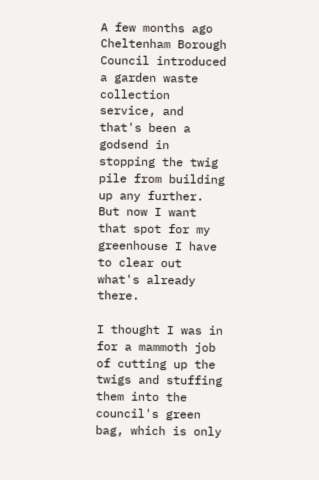A few months ago Cheltenham Borough Council introduced a garden waste collection service, and that's been a godsend in stopping the twig pile from building up any further. But now I want that spot for my greenhouse I have to clear out what's already there.

I thought I was in for a mammoth job of cutting up the twigs and stuffing them into the council's green bag, which is only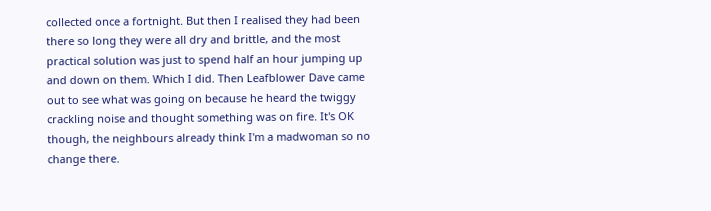collected once a fortnight. But then I realised they had been there so long they were all dry and brittle, and the most practical solution was just to spend half an hour jumping up and down on them. Which I did. Then Leafblower Dave came out to see what was going on because he heard the twiggy crackling noise and thought something was on fire. It's OK though, the neighbours already think I'm a madwoman so no change there.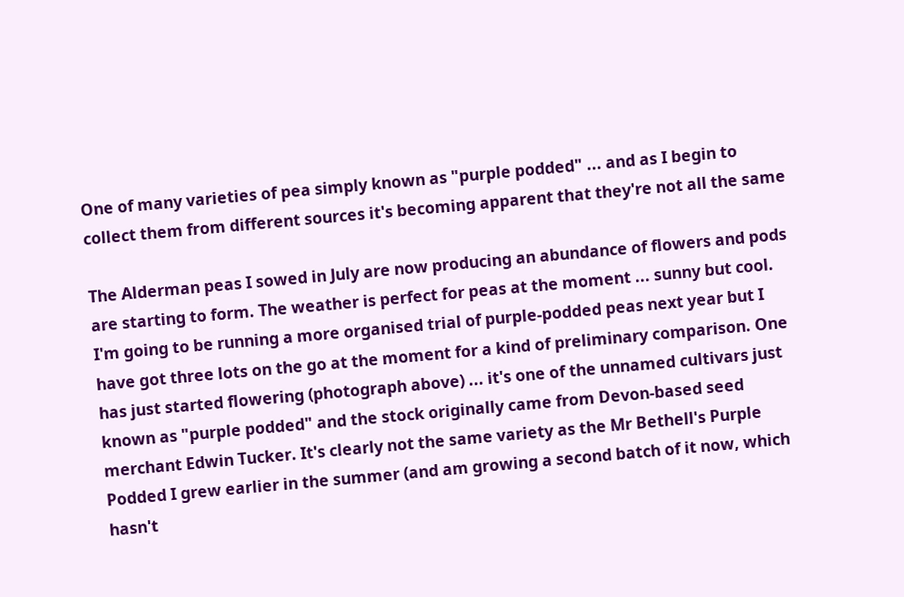One of many varieties of pea simply known as "purple podded" ... and as I begin to collect them from different sources it's becoming apparent that they're not all the same

The Alderman peas I sowed in July are now producing an abundance of flowers and pods are starting to form. The weather is perfect for peas at the moment ... sunny but cool. I'm going to be running a more organised trial of purple-podded peas next year but I have got three lots on the go at the moment for a kind of preliminary comparison. One has just started flowering (photograph above) ... it's one of the unnamed cultivars just known as "purple podded" and the stock originally came from Devon-based seed merchant Edwin Tucker. It's clearly not the same variety as the Mr Bethell's Purple Podded I grew earlier in the summer (and am growing a second batch of it now, which hasn't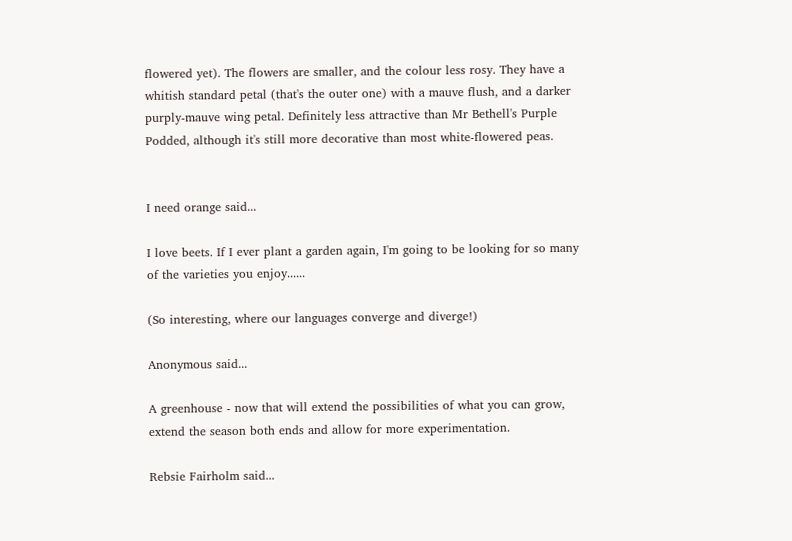flowered yet). The flowers are smaller, and the colour less rosy. They have a whitish standard petal (that's the outer one) with a mauve flush, and a darker purply-mauve wing petal. Definitely less attractive than Mr Bethell's Purple Podded, although it's still more decorative than most white-flowered peas.


I need orange said...

I love beets. If I ever plant a garden again, I'm going to be looking for so many of the varieties you enjoy......

(So interesting, where our languages converge and diverge!)

Anonymous said...

A greenhouse - now that will extend the possibilities of what you can grow, extend the season both ends and allow for more experimentation.

Rebsie Fairholm said...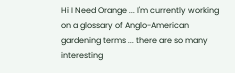Hi I Need Orange ... I'm currently working on a glossary of Anglo-American gardening terms ... there are so many interesting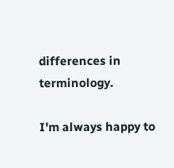differences in terminology.

I'm always happy to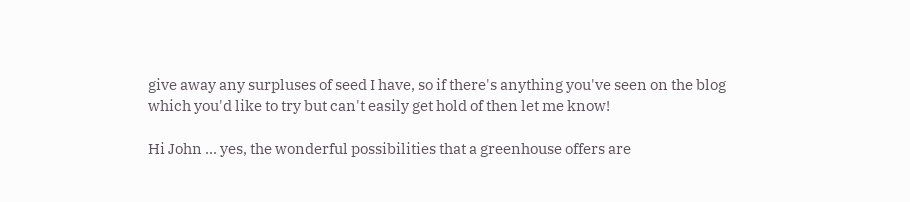give away any surpluses of seed I have, so if there's anything you've seen on the blog which you'd like to try but can't easily get hold of then let me know!

Hi John ... yes, the wonderful possibilities that a greenhouse offers are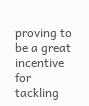proving to be a great incentive for tackling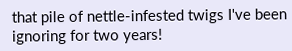that pile of nettle-infested twigs I've been ignoring for two years!